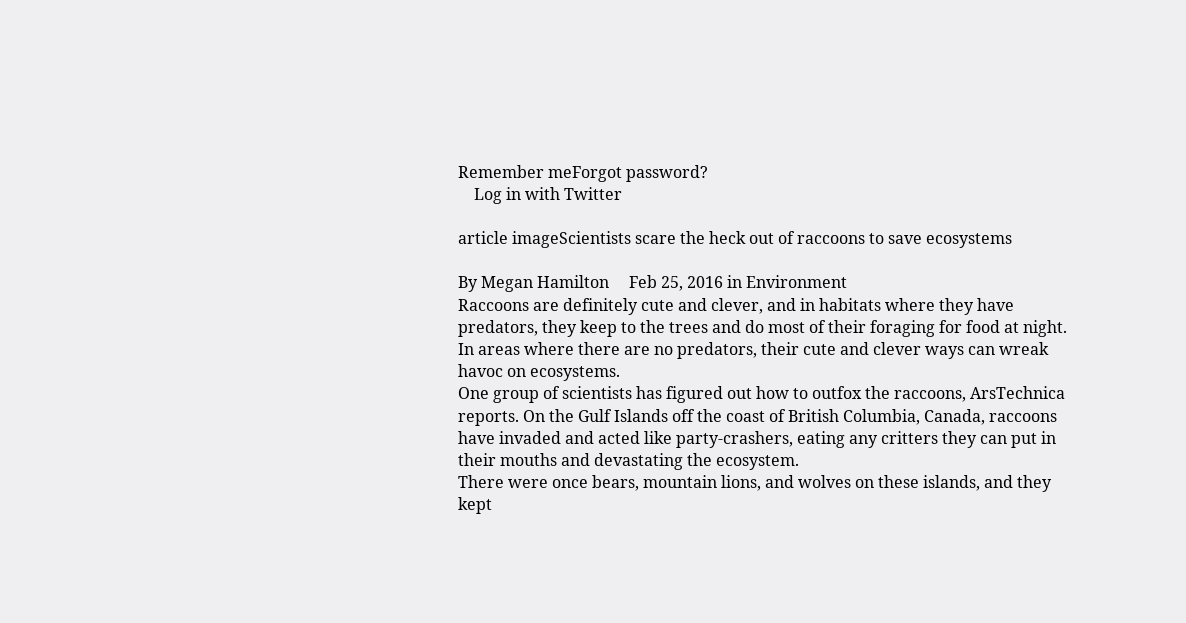Remember meForgot password?
    Log in with Twitter

article imageScientists scare the heck out of raccoons to save ecosystems

By Megan Hamilton     Feb 25, 2016 in Environment
Raccoons are definitely cute and clever, and in habitats where they have predators, they keep to the trees and do most of their foraging for food at night.
In areas where there are no predators, their cute and clever ways can wreak havoc on ecosystems.
One group of scientists has figured out how to outfox the raccoons, ArsTechnica reports. On the Gulf Islands off the coast of British Columbia, Canada, raccoons have invaded and acted like party-crashers, eating any critters they can put in their mouths and devastating the ecosystem.
There were once bears, mountain lions, and wolves on these islands, and they kept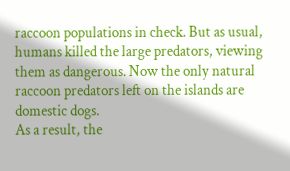raccoon populations in check. But as usual, humans killed the large predators, viewing them as dangerous. Now the only natural raccoon predators left on the islands are domestic dogs.
As a result, the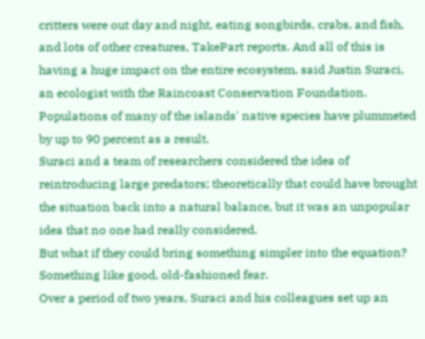critters were out day and night, eating songbirds, crabs, and fish, and lots of other creatures, TakePart reports. And all of this is having a huge impact on the entire ecosystem, said Justin Suraci, an ecologist with the Raincoast Conservation Foundation. Populations of many of the islands' native species have plummeted by up to 90 percent as a result.
Suraci and a team of researchers considered the idea of reintroducing large predators; theoretically that could have brought the situation back into a natural balance, but it was an unpopular idea that no one had really considered.
But what if they could bring something simpler into the equation?
Something like good, old-fashioned fear.
Over a period of two years, Suraci and his colleagues set up an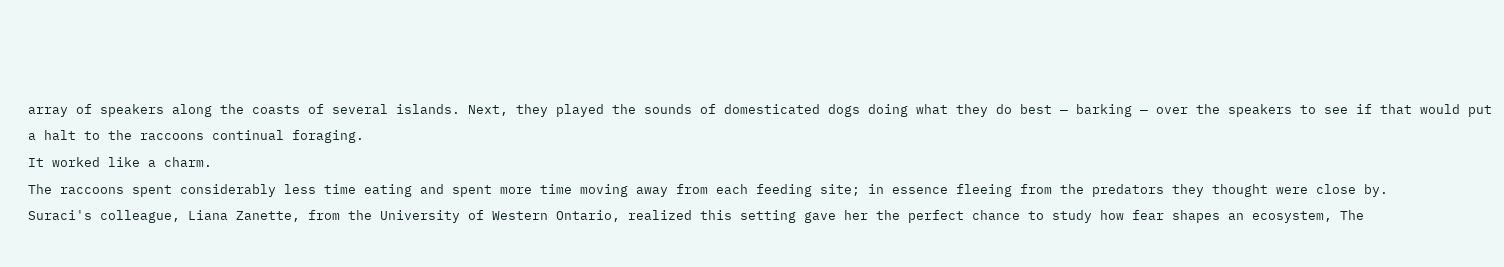array of speakers along the coasts of several islands. Next, they played the sounds of domesticated dogs doing what they do best — barking — over the speakers to see if that would put a halt to the raccoons continual foraging.
It worked like a charm.
The raccoons spent considerably less time eating and spent more time moving away from each feeding site; in essence fleeing from the predators they thought were close by.
Suraci's colleague, Liana Zanette, from the University of Western Ontario, realized this setting gave her the perfect chance to study how fear shapes an ecosystem, The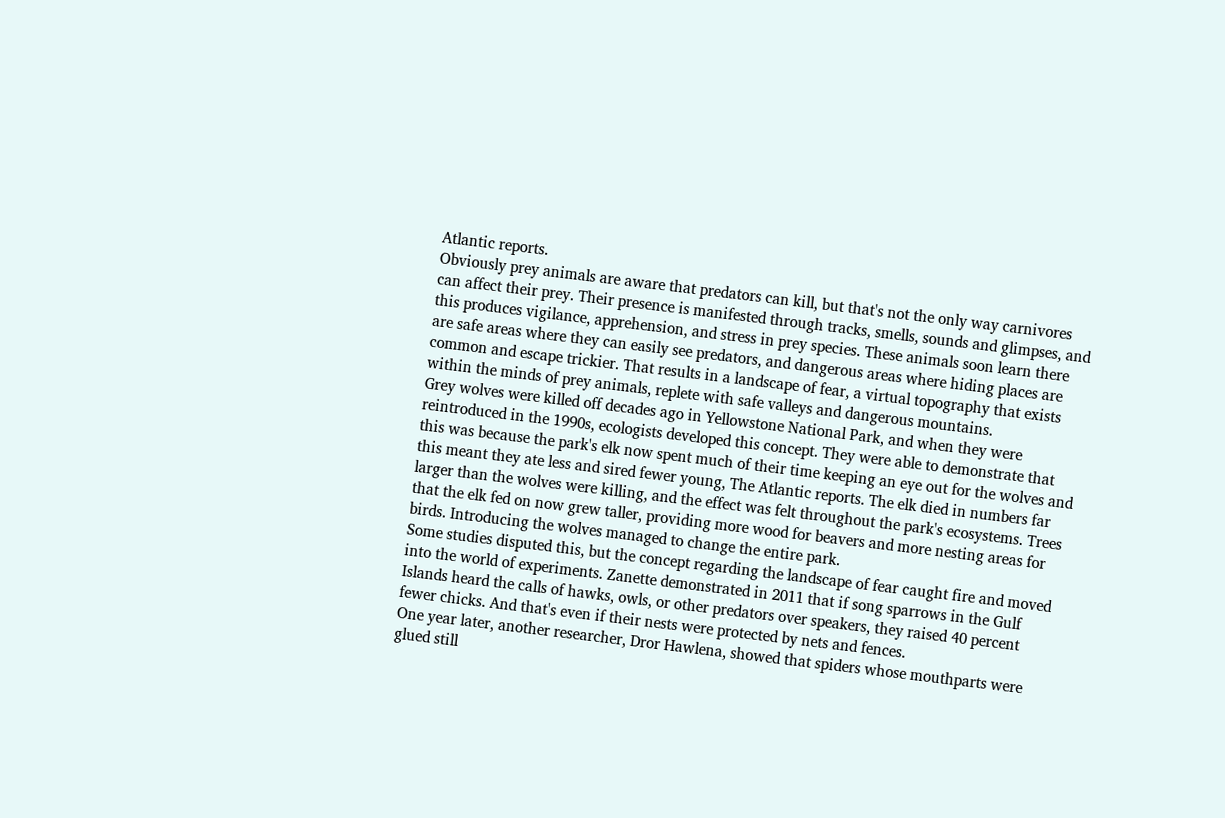Atlantic reports.
Obviously prey animals are aware that predators can kill, but that's not the only way carnivores can affect their prey. Their presence is manifested through tracks, smells, sounds and glimpses, and this produces vigilance, apprehension, and stress in prey species. These animals soon learn there are safe areas where they can easily see predators, and dangerous areas where hiding places are common and escape trickier. That results in a landscape of fear, a virtual topography that exists within the minds of prey animals, replete with safe valleys and dangerous mountains.
Grey wolves were killed off decades ago in Yellowstone National Park, and when they were reintroduced in the 1990s, ecologists developed this concept. They were able to demonstrate that this was because the park's elk now spent much of their time keeping an eye out for the wolves and this meant they ate less and sired fewer young, The Atlantic reports. The elk died in numbers far larger than the wolves were killing, and the effect was felt throughout the park's ecosystems. Trees that the elk fed on now grew taller, providing more wood for beavers and more nesting areas for birds. Introducing the wolves managed to change the entire park.
Some studies disputed this, but the concept regarding the landscape of fear caught fire and moved into the world of experiments. Zanette demonstrated in 2011 that if song sparrows in the Gulf Islands heard the calls of hawks, owls, or other predators over speakers, they raised 40 percent fewer chicks. And that's even if their nests were protected by nets and fences.
One year later, another researcher, Dror Hawlena, showed that spiders whose mouthparts were glued still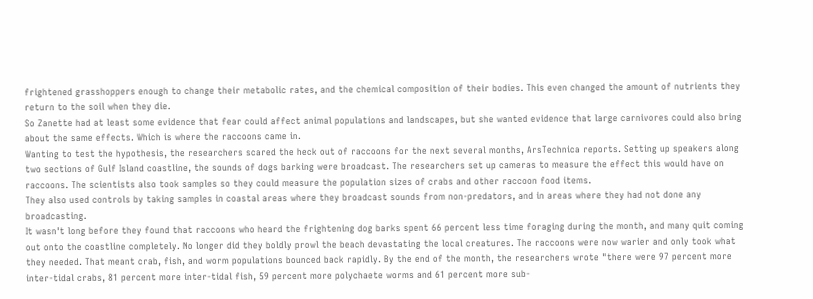frightened grasshoppers enough to change their metabolic rates, and the chemical composition of their bodies. This even changed the amount of nutrients they return to the soil when they die.
So Zanette had at least some evidence that fear could affect animal populations and landscapes, but she wanted evidence that large carnivores could also bring about the same effects. Which is where the raccoons came in.
Wanting to test the hypothesis, the researchers scared the heck out of raccoons for the next several months, ArsTechnica reports. Setting up speakers along two sections of Gulf Island coastline, the sounds of dogs barking were broadcast. The researchers set up cameras to measure the effect this would have on raccoons. The scientists also took samples so they could measure the population sizes of crabs and other raccoon food items.
They also used controls by taking samples in coastal areas where they broadcast sounds from non-predators, and in areas where they had not done any broadcasting.
It wasn't long before they found that raccoons who heard the frightening dog barks spent 66 percent less time foraging during the month, and many quit coming out onto the coastline completely. No longer did they boldly prowl the beach devastating the local creatures. The raccoons were now warier and only took what they needed. That meant crab, fish, and worm populations bounced back rapidly. By the end of the month, the researchers wrote "there were 97 percent more inter-tidal crabs, 81 percent more inter-tidal fish, 59 percent more polychaete worms and 61 percent more sub-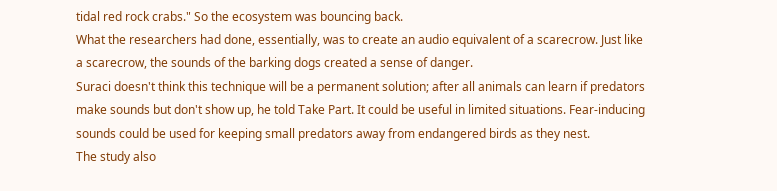tidal red rock crabs." So the ecosystem was bouncing back.
What the researchers had done, essentially, was to create an audio equivalent of a scarecrow. Just like a scarecrow, the sounds of the barking dogs created a sense of danger.
Suraci doesn't think this technique will be a permanent solution; after all animals can learn if predators make sounds but don't show up, he told Take Part. It could be useful in limited situations. Fear-inducing sounds could be used for keeping small predators away from endangered birds as they nest.
The study also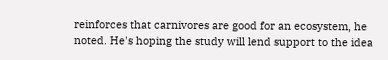reinforces that carnivores are good for an ecosystem, he noted. He's hoping the study will lend support to the idea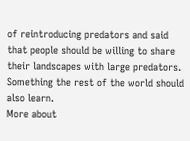of reintroducing predators and said that people should be willing to share their landscapes with large predators.
Something the rest of the world should also learn.
More about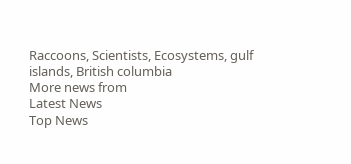Raccoons, Scientists, Ecosystems, gulf islands, British columbia
More news from
Latest News
Top News